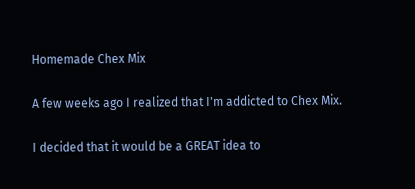Homemade Chex Mix

A few weeks ago I realized that I'm addicted to Chex Mix.

I decided that it would be a GREAT idea to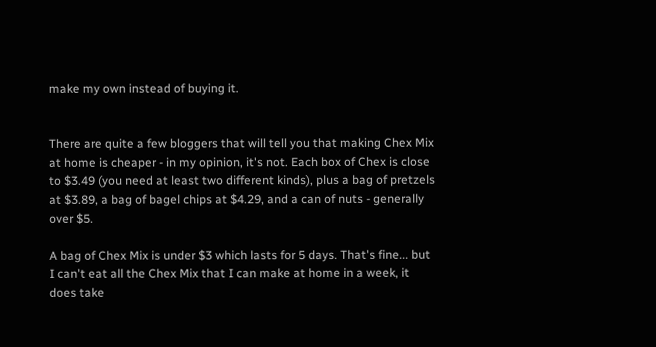make my own instead of buying it.


There are quite a few bloggers that will tell you that making Chex Mix at home is cheaper - in my opinion, it's not. Each box of Chex is close to $3.49 (you need at least two different kinds), plus a bag of pretzels at $3.89, a bag of bagel chips at $4.29, and a can of nuts - generally over $5.

A bag of Chex Mix is under $3 which lasts for 5 days. That's fine... but I can't eat all the Chex Mix that I can make at home in a week, it does take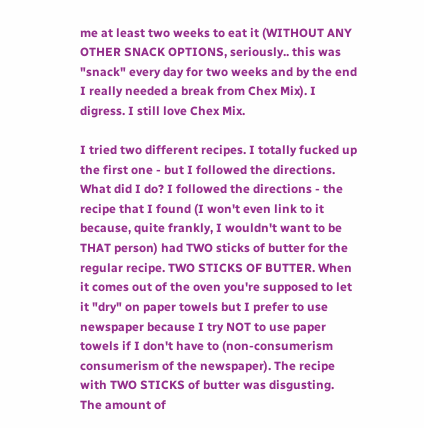me at least two weeks to eat it (WITHOUT ANY OTHER SNACK OPTIONS, seriously.. this was "snack" every day for two weeks and by the end I really needed a break from Chex Mix). I digress. I still love Chex Mix.

I tried two different recipes. I totally fucked up the first one - but I followed the directions. What did I do? I followed the directions - the recipe that I found (I won't even link to it because, quite frankly, I wouldn't want to be THAT person) had TWO sticks of butter for the regular recipe. TWO STICKS OF BUTTER. When it comes out of the oven you're supposed to let it "dry" on paper towels but I prefer to use newspaper because I try NOT to use paper towels if I don't have to (non-consumerism consumerism of the newspaper). The recipe with TWO STICKS of butter was disgusting. The amount of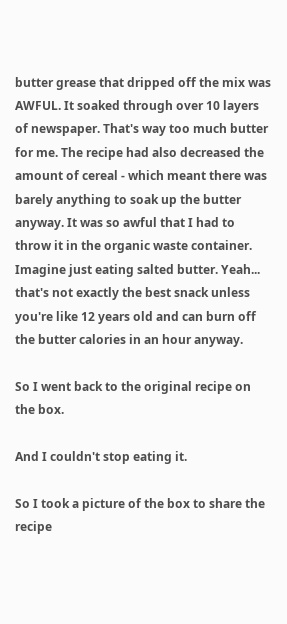butter grease that dripped off the mix was AWFUL. It soaked through over 10 layers of newspaper. That's way too much butter for me. The recipe had also decreased the amount of cereal - which meant there was barely anything to soak up the butter anyway. It was so awful that I had to throw it in the organic waste container. Imagine just eating salted butter. Yeah... that's not exactly the best snack unless you're like 12 years old and can burn off the butter calories in an hour anyway.

So I went back to the original recipe on the box.

And I couldn't stop eating it.

So I took a picture of the box to share the recipe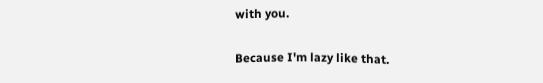with you.

Because I'm lazy like that.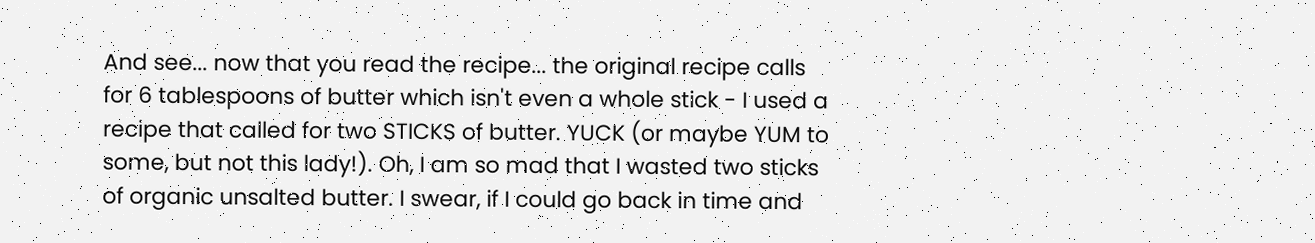And see... now that you read the recipe... the original recipe calls for 6 tablespoons of butter which isn't even a whole stick - I used a recipe that called for two STICKS of butter. YUCK (or maybe YUM to some, but not this lady!). Oh, I am so mad that I wasted two sticks of organic unsalted butter. I swear, if I could go back in time and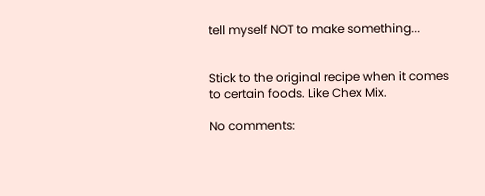tell myself NOT to make something...


Stick to the original recipe when it comes to certain foods. Like Chex Mix.

No comments: